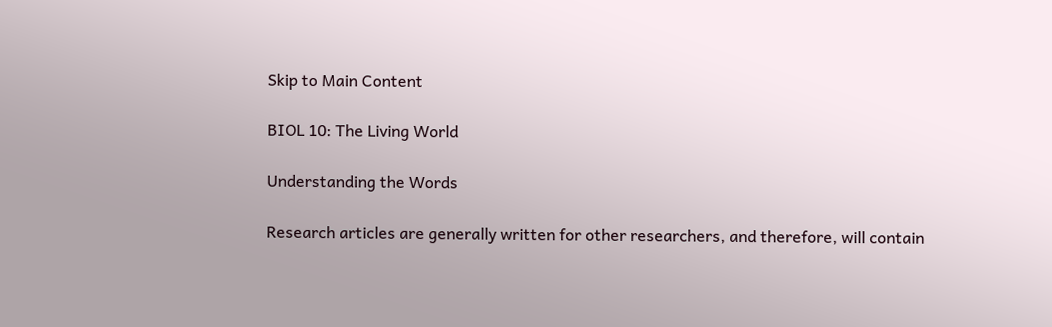Skip to Main Content

BIOL 10: The Living World

Understanding the Words

Research articles are generally written for other researchers, and therefore, will contain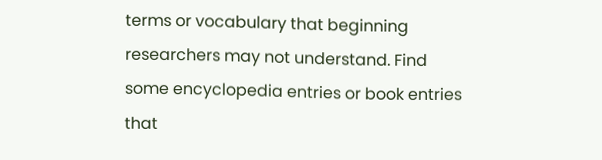terms or vocabulary that beginning researchers may not understand. Find some encyclopedia entries or book entries that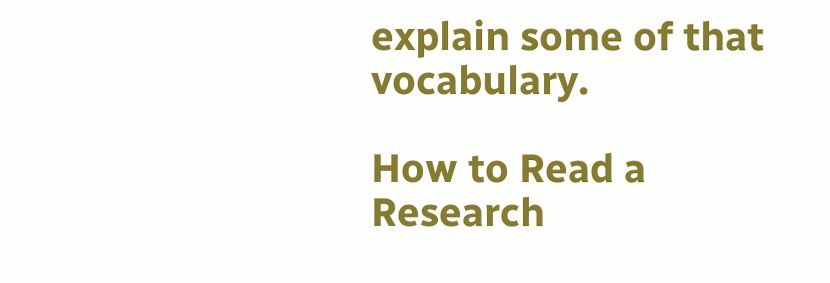explain some of that vocabulary.

How to Read a Research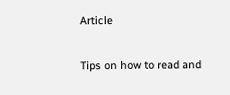Article

Tips on how to read and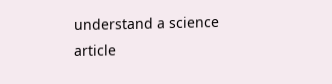understand a science article